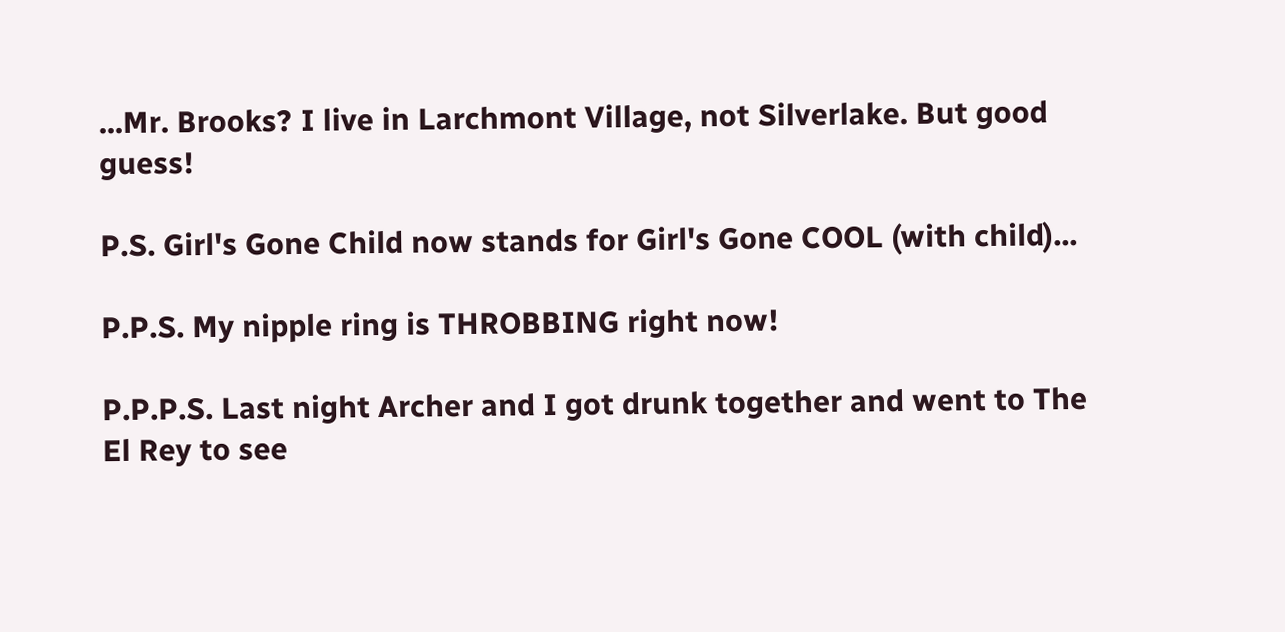...Mr. Brooks? I live in Larchmont Village, not Silverlake. But good guess!

P.S. Girl's Gone Child now stands for Girl's Gone COOL (with child)...

P.P.S. My nipple ring is THROBBING right now!

P.P.P.S. Last night Archer and I got drunk together and went to The El Rey to see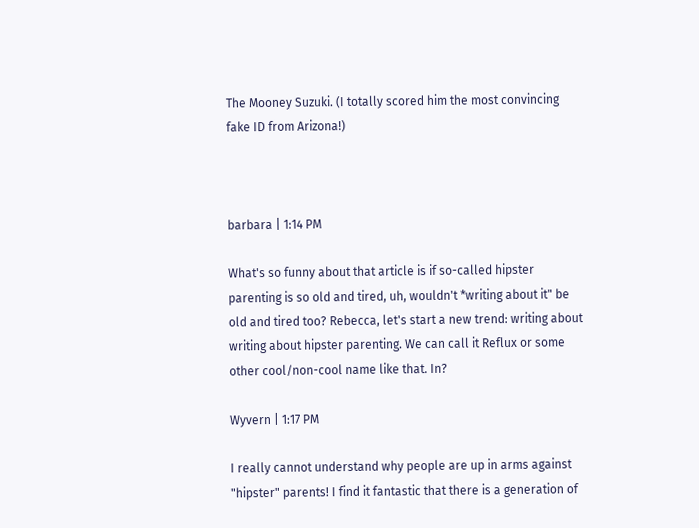The Mooney Suzuki. (I totally scored him the most convincing fake ID from Arizona!)



barbara | 1:14 PM

What's so funny about that article is if so-called hipster parenting is so old and tired, uh, wouldn't *writing about it" be old and tired too? Rebecca, let's start a new trend: writing about writing about hipster parenting. We can call it Reflux or some other cool/non-cool name like that. In?

Wyvern | 1:17 PM

I really cannot understand why people are up in arms against "hipster" parents! I find it fantastic that there is a generation of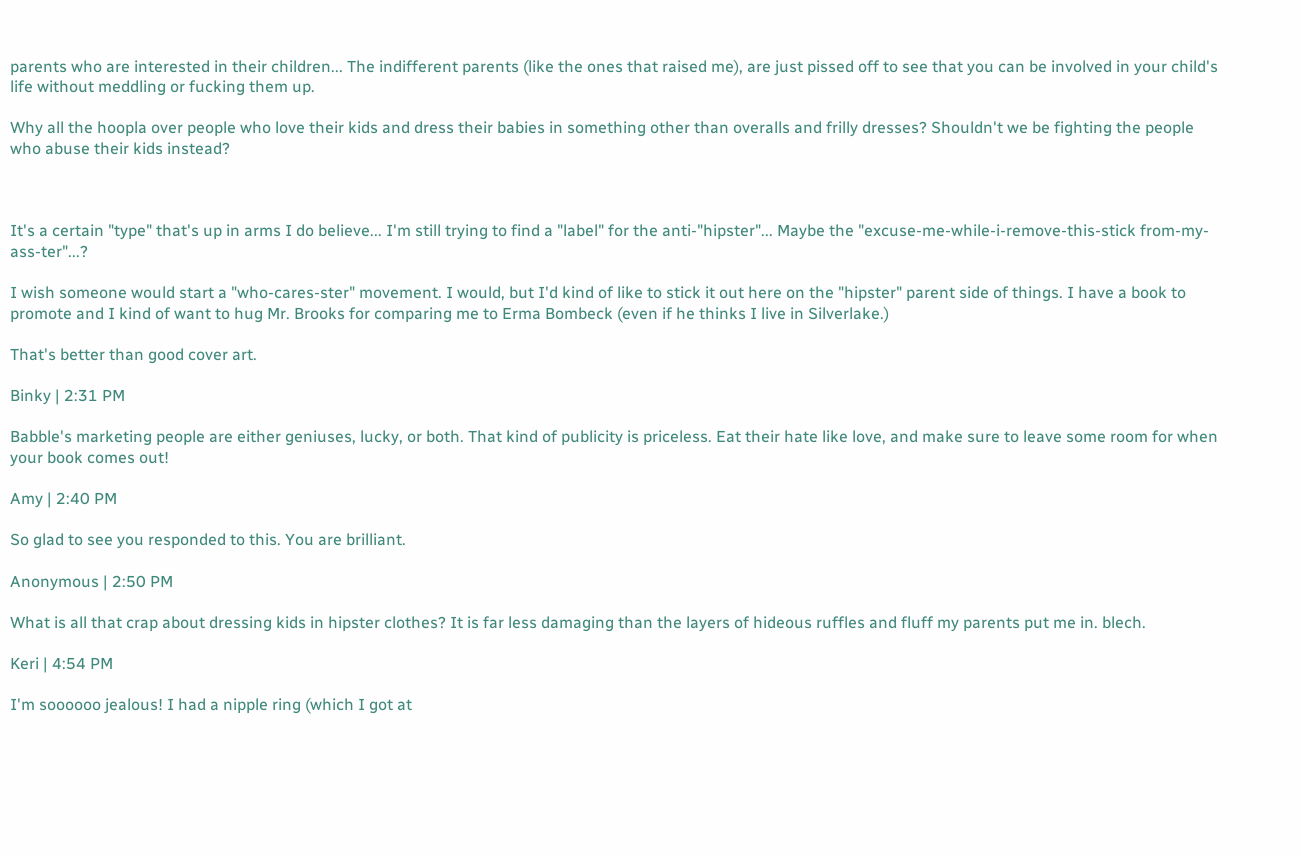parents who are interested in their children... The indifferent parents (like the ones that raised me), are just pissed off to see that you can be involved in your child's life without meddling or fucking them up.

Why all the hoopla over people who love their kids and dress their babies in something other than overalls and frilly dresses? Shouldn't we be fighting the people who abuse their kids instead?



It's a certain "type" that's up in arms I do believe... I'm still trying to find a "label" for the anti-"hipster"... Maybe the "excuse-me-while-i-remove-this-stick from-my-ass-ter"...?

I wish someone would start a "who-cares-ster" movement. I would, but I'd kind of like to stick it out here on the "hipster" parent side of things. I have a book to promote and I kind of want to hug Mr. Brooks for comparing me to Erma Bombeck (even if he thinks I live in Silverlake.)

That's better than good cover art.

Binky | 2:31 PM

Babble's marketing people are either geniuses, lucky, or both. That kind of publicity is priceless. Eat their hate like love, and make sure to leave some room for when your book comes out!

Amy | 2:40 PM

So glad to see you responded to this. You are brilliant.

Anonymous | 2:50 PM

What is all that crap about dressing kids in hipster clothes? It is far less damaging than the layers of hideous ruffles and fluff my parents put me in. blech.

Keri | 4:54 PM

I'm soooooo jealous! I had a nipple ring (which I got at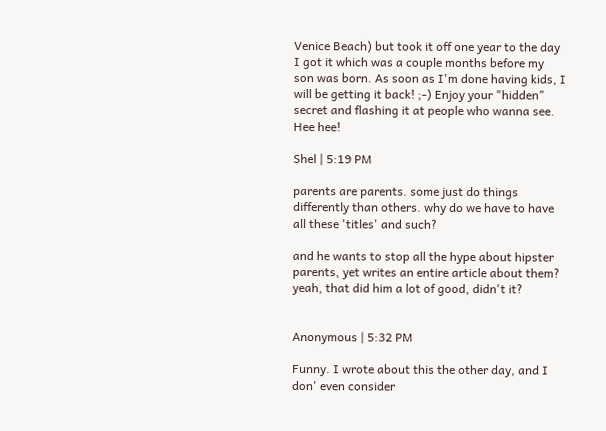Venice Beach) but took it off one year to the day I got it which was a couple months before my son was born. As soon as I'm done having kids, I will be getting it back! ;-) Enjoy your "hidden" secret and flashing it at people who wanna see. Hee hee!

Shel | 5:19 PM

parents are parents. some just do things differently than others. why do we have to have all these 'titles' and such?

and he wants to stop all the hype about hipster parents, yet writes an entire article about them? yeah, that did him a lot of good, didn't it?


Anonymous | 5:32 PM

Funny. I wrote about this the other day, and I don' even consider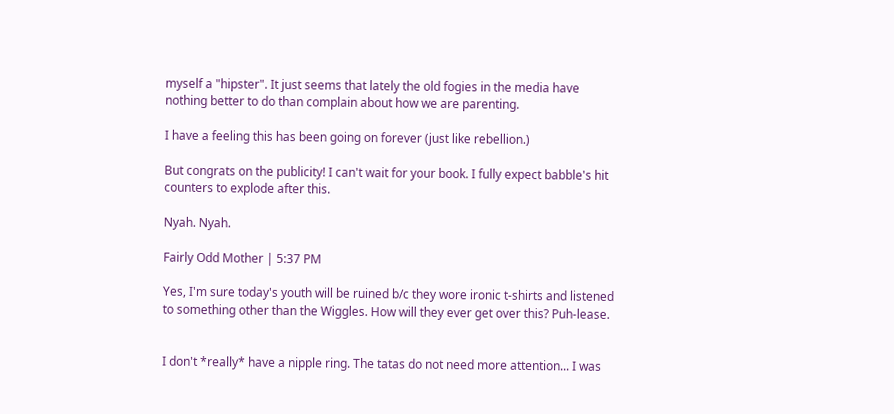myself a "hipster". It just seems that lately the old fogies in the media have nothing better to do than complain about how we are parenting.

I have a feeling this has been going on forever (just like rebellion.)

But congrats on the publicity! I can't wait for your book. I fully expect babble's hit counters to explode after this.

Nyah. Nyah.

Fairly Odd Mother | 5:37 PM

Yes, I'm sure today's youth will be ruined b/c they wore ironic t-shirts and listened to something other than the Wiggles. How will they ever get over this? Puh-lease.


I don't *really* have a nipple ring. The tatas do not need more attention... I was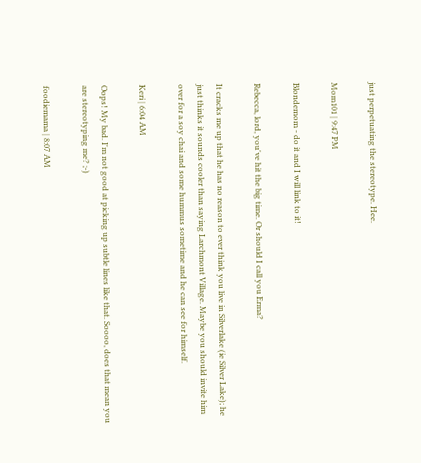just perpetuating the stereotype. Hee.

Mom101 | 9:47 PM

Blondemom - do it and I will link to it!

Rebecca, lord, you've hit the big time. Or should I call you Erma?

It cracks me up that he has no reason to ever think you live in Silverlake (ie Silver Lake); he just thinks it sounds cooler than saying Larchmont Village. Maybe you should invite him over for a soy chai and some hummus sometime and he can see for himself.

Keri | 6:04 AM

Oops! My bad. I'm not good at picking up subtle lines like that. Soooo, does that mean you are stereotyping me? ;-)

foodiemama | 8:07 AM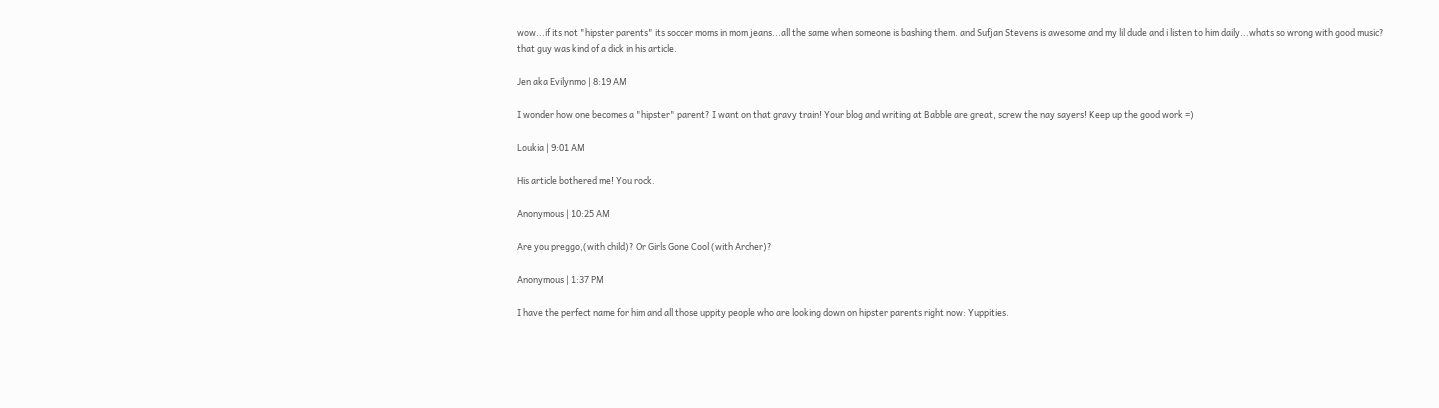wow...if its not "hipster parents" its soccer moms in mom jeans...all the same when someone is bashing them. and Sufjan Stevens is awesome and my lil dude and i listen to him daily...whats so wrong with good music?
that guy was kind of a dick in his article.

Jen aka Evilynmo | 8:19 AM

I wonder how one becomes a "hipster" parent? I want on that gravy train! Your blog and writing at Babble are great, screw the nay sayers! Keep up the good work =)

Loukia | 9:01 AM

His article bothered me! You rock.

Anonymous | 10:25 AM

Are you preggo,(with child)? Or Girls Gone Cool (with Archer)?

Anonymous | 1:37 PM

I have the perfect name for him and all those uppity people who are looking down on hipster parents right now: Yuppities.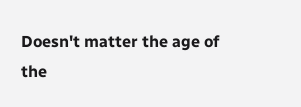Doesn't matter the age of the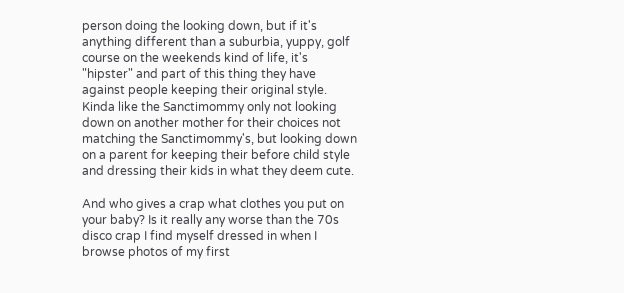person doing the looking down, but if it's anything different than a suburbia, yuppy, golf course on the weekends kind of life, it's "hipster" and part of this thing they have against people keeping their original style. Kinda like the Sanctimommy only not looking down on another mother for their choices not matching the Sanctimommy's, but looking down on a parent for keeping their before child style and dressing their kids in what they deem cute.

And who gives a crap what clothes you put on your baby? Is it really any worse than the 70s disco crap I find myself dressed in when I browse photos of my first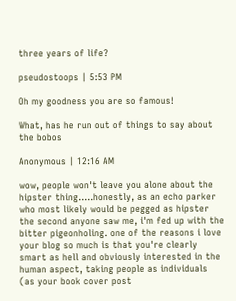three years of life?

pseudostoops | 5:53 PM

Oh my goodness you are so famous!

What, has he run out of things to say about the bobos

Anonymous | 12:16 AM

wow, people won't leave you alone about the hipster thing.....honestly, as an echo parker who most likely would be pegged as hipster the second anyone saw me, i'm fed up with the bitter pigeonholing. one of the reasons i love your blog so much is that you're clearly smart as hell and obviously interested in the human aspect, taking people as individuals (as your book cover post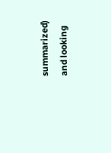summarized) and looking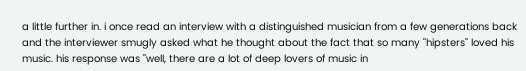a little further in. i once read an interview with a distinguished musician from a few generations back and the interviewer smugly asked what he thought about the fact that so many "hipsters" loved his music. his response was "well, there are a lot of deep lovers of music in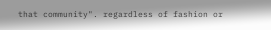that community". regardless of fashion or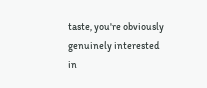taste, you're obviously genuinely interested in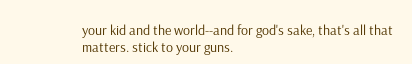your kid and the world--and for god's sake, that's all that matters. stick to your guns.